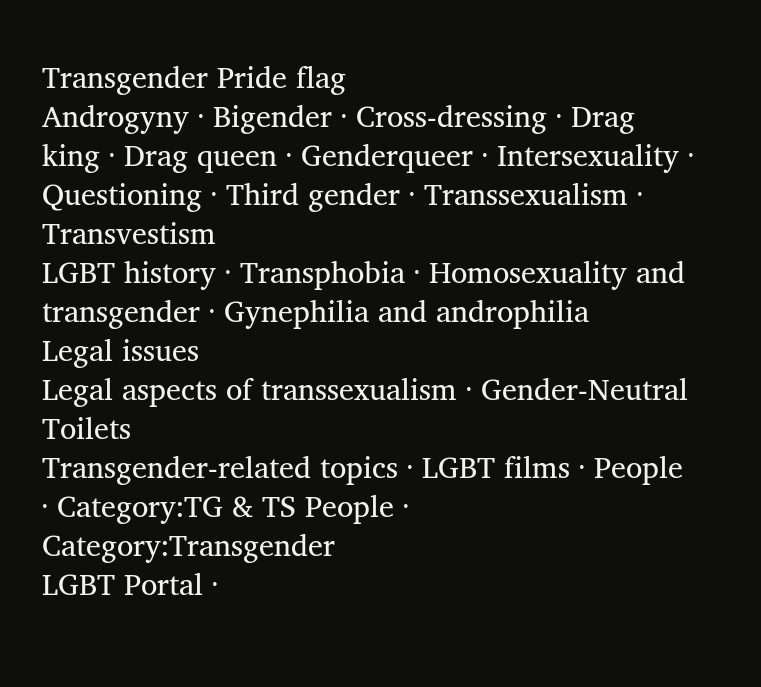Transgender Pride flag
Androgyny · Bigender · Cross-dressing · Drag king · Drag queen · Genderqueer · Intersexuality · Questioning · Third gender · Transsexualism · Transvestism
LGBT history · Transphobia · Homosexuality and transgender · Gynephilia and androphilia
Legal issues
Legal aspects of transsexualism · Gender-Neutral Toilets
Transgender-related topics · LGBT films · People · Category:TG & TS People · Category:Transgender
LGBT Portal ·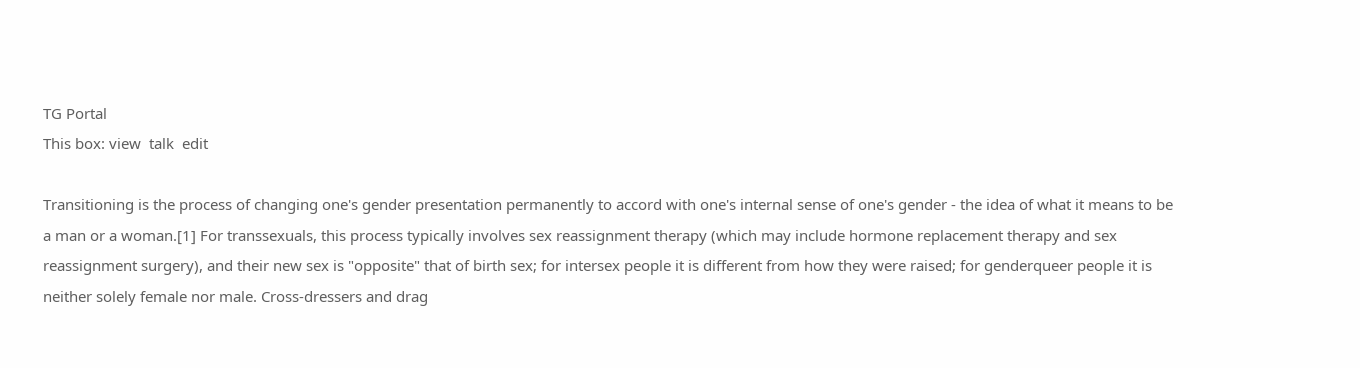TG Portal
This box: view  talk  edit

Transitioning is the process of changing one's gender presentation permanently to accord with one's internal sense of one's gender - the idea of what it means to be a man or a woman.[1] For transsexuals, this process typically involves sex reassignment therapy (which may include hormone replacement therapy and sex reassignment surgery), and their new sex is "opposite" that of birth sex; for intersex people it is different from how they were raised; for genderqueer people it is neither solely female nor male. Cross-dressers and drag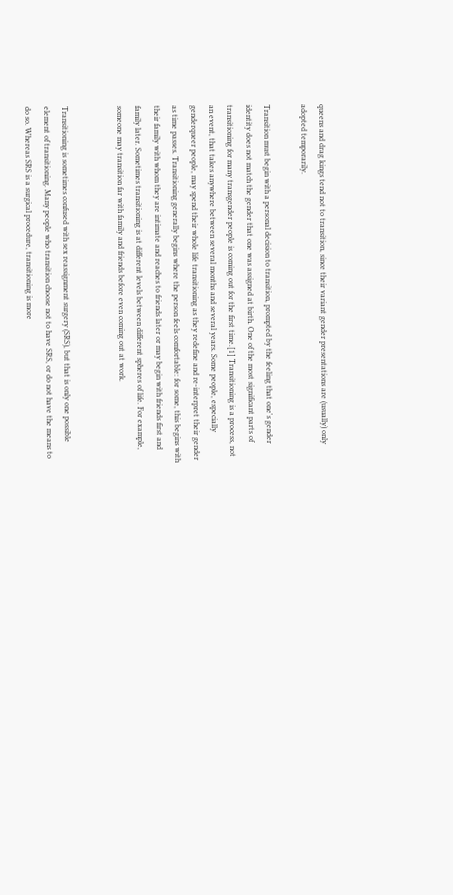queens and drag kings tend not to transition, since their variant gender presentations are (usually) only adopted temporarily.

Transition must begin with a personal decision to transition, prompted by the feeling that one's gender identity does not match the gender that one was assigned at birth. One of the most significant parts of transitioning for many transgender people is coming out for the first time.[1] Transitioning is a process, not an event, that takes anywhere between several months and several years. Some people, especially genderqueer people, may spend their whole life transitioning as they redefine and re-interpret their gender as time passes. Transitioning generally begins where the person feels comfortable: for some, this begins with their family with whom they are intimate and reaches to friends later or may begin with friends first and family later. Sometimes transitioning is at different levels between different spheres of life. For example, someone may transition far with family and friends before even coming out at work.


Transitioning is sometimes confused with sex reassignment surgery (SRS), but that is only one possible element of transitioning. Many people who transition choose not to have SRS, or do not have the means to do so. Whereas SRS is a surgical procedure, transitioning is more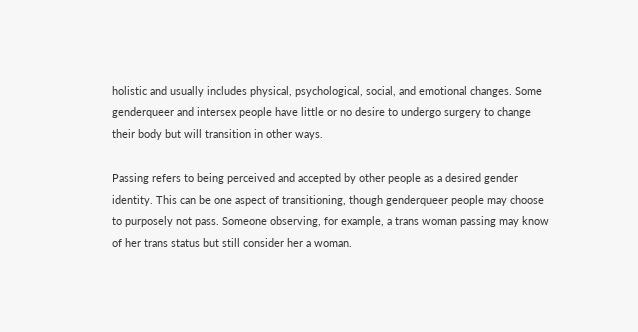holistic and usually includes physical, psychological, social, and emotional changes. Some genderqueer and intersex people have little or no desire to undergo surgery to change their body but will transition in other ways.

Passing refers to being perceived and accepted by other people as a desired gender identity. This can be one aspect of transitioning, though genderqueer people may choose to purposely not pass. Someone observing, for example, a trans woman passing may know of her trans status but still consider her a woman.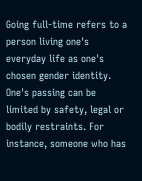Going full-time refers to a person living one's everyday life as one's chosen gender identity. One's passing can be limited by safety, legal or bodily restraints. For instance, someone who has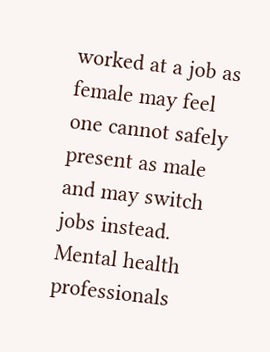worked at a job as female may feel one cannot safely present as male and may switch jobs instead. Mental health professionals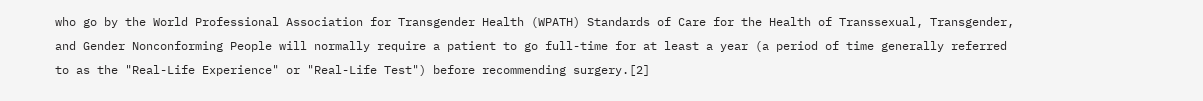who go by the World Professional Association for Transgender Health (WPATH) Standards of Care for the Health of Transsexual, Transgender, and Gender Nonconforming People will normally require a patient to go full-time for at least a year (a period of time generally referred to as the "Real-Life Experience" or "Real-Life Test") before recommending surgery.[2]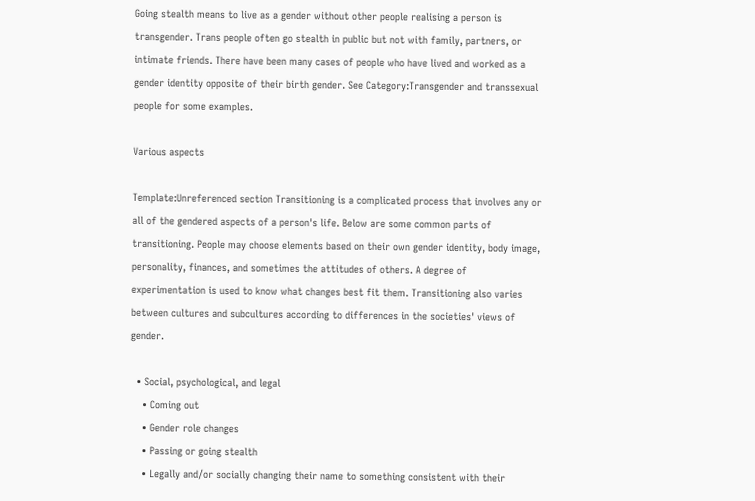Going stealth means to live as a gender without other people realising a person is transgender. Trans people often go stealth in public but not with family, partners, or intimate friends. There have been many cases of people who have lived and worked as a gender identity opposite of their birth gender. See Category:Transgender and transsexual people for some examples.

Various aspects

Template:Unreferenced section Transitioning is a complicated process that involves any or all of the gendered aspects of a person's life. Below are some common parts of transitioning. People may choose elements based on their own gender identity, body image, personality, finances, and sometimes the attitudes of others. A degree of experimentation is used to know what changes best fit them. Transitioning also varies between cultures and subcultures according to differences in the societies' views of gender.

  • Social, psychological, and legal
    • Coming out
    • Gender role changes
    • Passing or going stealth
    • Legally and/or socially changing their name to something consistent with their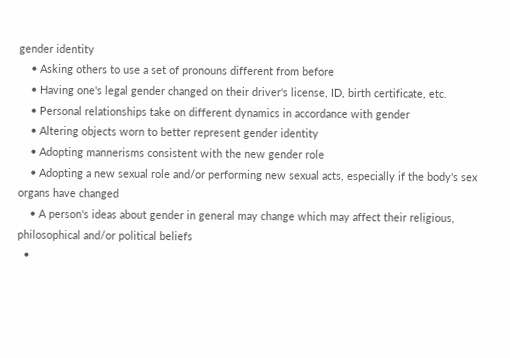gender identity
    • Asking others to use a set of pronouns different from before
    • Having one's legal gender changed on their driver's license, ID, birth certificate, etc.
    • Personal relationships take on different dynamics in accordance with gender
    • Altering objects worn to better represent gender identity
    • Adopting mannerisms consistent with the new gender role
    • Adopting a new sexual role and/or performing new sexual acts, especially if the body's sex organs have changed
    • A person's ideas about gender in general may change which may affect their religious, philosophical and/or political beliefs
  •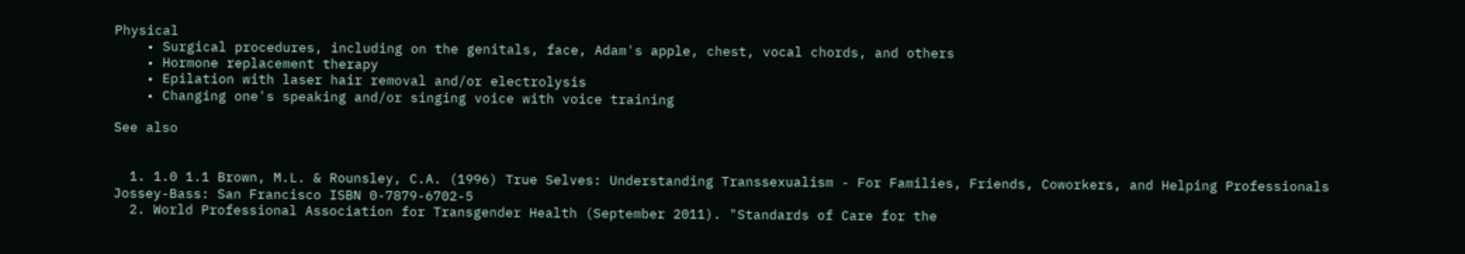Physical
    • Surgical procedures, including on the genitals, face, Adam's apple, chest, vocal chords, and others
    • Hormone replacement therapy
    • Epilation with laser hair removal and/or electrolysis
    • Changing one's speaking and/or singing voice with voice training

See also


  1. 1.0 1.1 Brown, M.L. & Rounsley, C.A. (1996) True Selves: Understanding Transsexualism - For Families, Friends, Coworkers, and Helping Professionals Jossey-Bass: San Francisco ISBN 0-7879-6702-5
  2. World Professional Association for Transgender Health (September 2011). "Standards of Care for the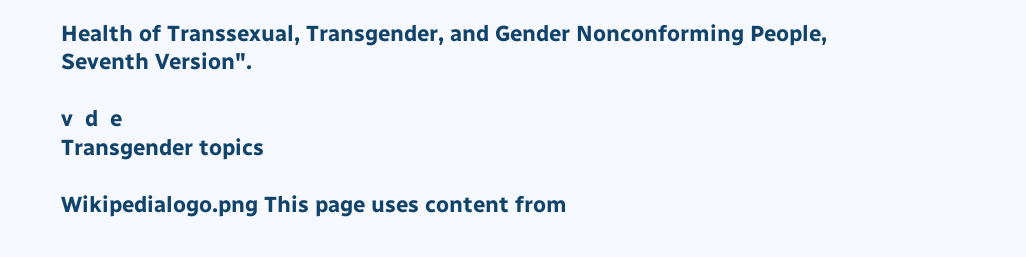Health of Transsexual, Transgender, and Gender Nonconforming People, Seventh Version".

v  d  e
Transgender topics

Wikipedialogo.png This page uses content from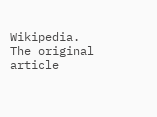Wikipedia. The original article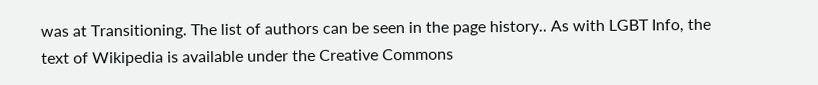was at Transitioning. The list of authors can be seen in the page history.. As with LGBT Info, the text of Wikipedia is available under the Creative Commons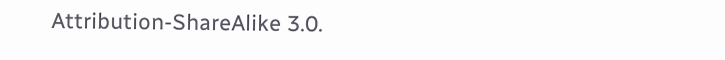Attribution-ShareAlike 3.0.